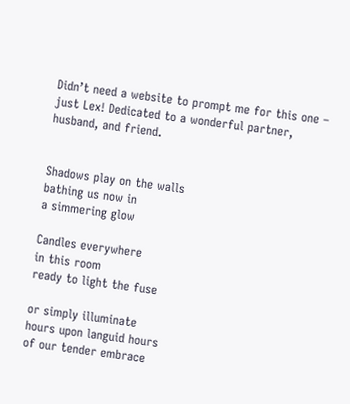Didn’t need a website to prompt me for this one – just Lex! Dedicated to a wonderful partner, husband, and friend.


Shadows play on the walls
bathing us now in
a simmering glow

Candles everywhere
in this room
ready to light the fuse

or simply illuminate
hours upon languid hours
of our tender embrace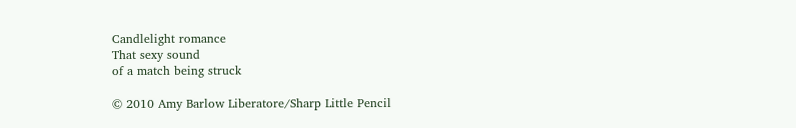Candlelight romance
That sexy sound
of a match being struck

© 2010 Amy Barlow Liberatore/Sharp Little Pencil